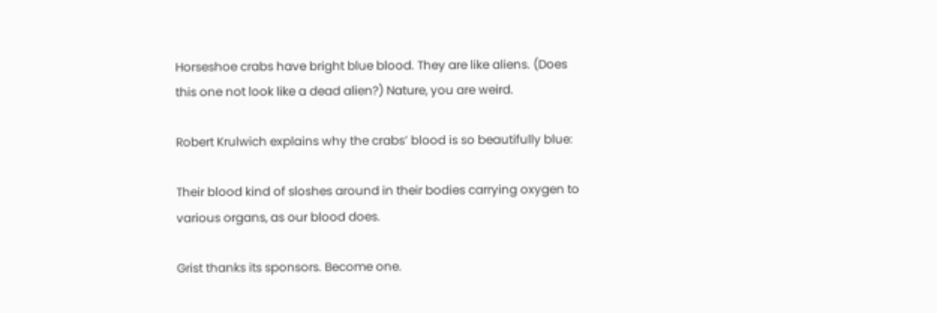Horseshoe crabs have bright blue blood. They are like aliens. (Does this one not look like a dead alien?) Nature, you are weird.

Robert Krulwich explains why the crabs’ blood is so beautifully blue:

Their blood kind of sloshes around in their bodies carrying oxygen to various organs, as our blood does.

Grist thanks its sponsors. Become one.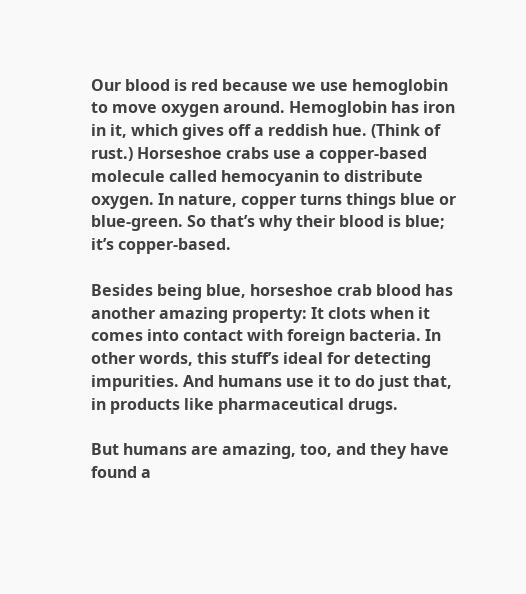Our blood is red because we use hemoglobin to move oxygen around. Hemoglobin has iron in it, which gives off a reddish hue. (Think of rust.) Horseshoe crabs use a copper-based molecule called hemocyanin to distribute oxygen. In nature, copper turns things blue or blue-green. So that’s why their blood is blue; it’s copper-based.

Besides being blue, horseshoe crab blood has another amazing property: It clots when it comes into contact with foreign bacteria. In other words, this stuff’s ideal for detecting impurities. And humans use it to do just that, in products like pharmaceutical drugs.

But humans are amazing, too, and they have found a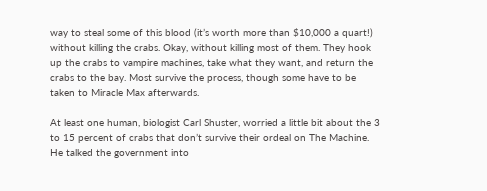way to steal some of this blood (it’s worth more than $10,000 a quart!) without killing the crabs. Okay, without killing most of them. They hook up the crabs to vampire machines, take what they want, and return the crabs to the bay. Most survive the process, though some have to be taken to Miracle Max afterwards.

At least one human, biologist Carl Shuster, worried a little bit about the 3 to 15 percent of crabs that don’t survive their ordeal on The Machine. He talked the government into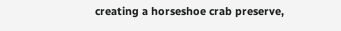creating a horseshoe crab preserve,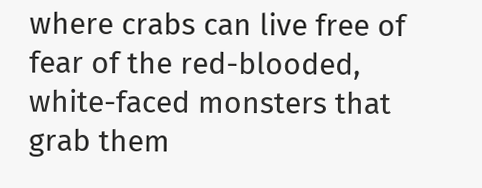where crabs can live free of fear of the red-blooded, white-faced monsters that grab them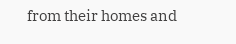from their homes and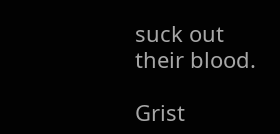suck out their blood.

Grist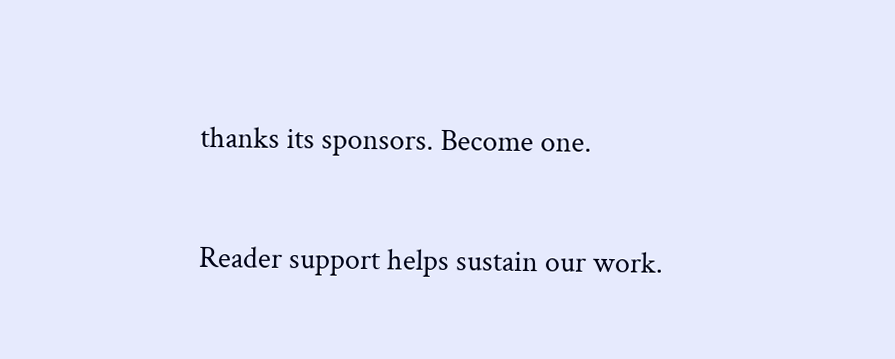thanks its sponsors. Become one.

Reader support helps sustain our work.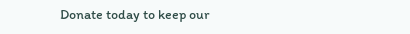Donate today to keep our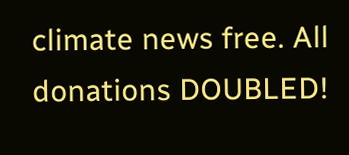climate news free. All donations DOUBLED!